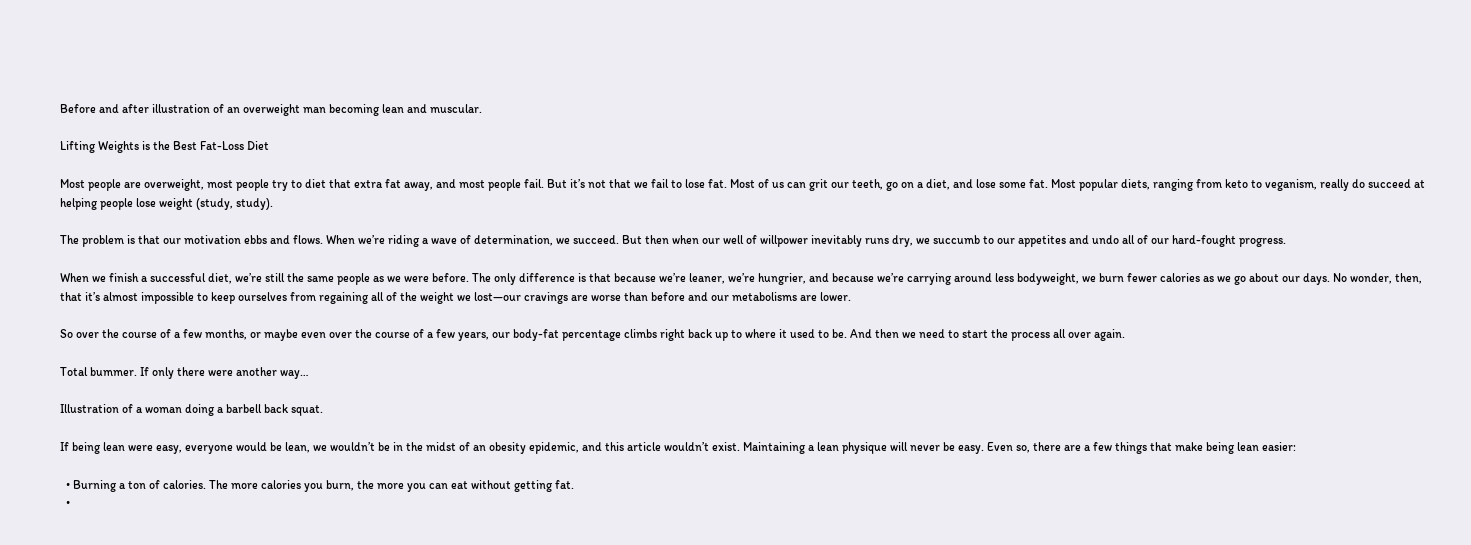Before and after illustration of an overweight man becoming lean and muscular.

Lifting Weights is the Best Fat-Loss Diet

Most people are overweight, most people try to diet that extra fat away, and most people fail. But it’s not that we fail to lose fat. Most of us can grit our teeth, go on a diet, and lose some fat. Most popular diets, ranging from keto to veganism, really do succeed at helping people lose weight (study, study).

The problem is that our motivation ebbs and flows. When we’re riding a wave of determination, we succeed. But then when our well of willpower inevitably runs dry, we succumb to our appetites and undo all of our hard-fought progress.

When we finish a successful diet, we’re still the same people as we were before. The only difference is that because we’re leaner, we’re hungrier, and because we’re carrying around less bodyweight, we burn fewer calories as we go about our days. No wonder, then, that it’s almost impossible to keep ourselves from regaining all of the weight we lost—our cravings are worse than before and our metabolisms are lower.

So over the course of a few months, or maybe even over the course of a few years, our body-fat percentage climbs right back up to where it used to be. And then we need to start the process all over again.

Total bummer. If only there were another way…

Illustration of a woman doing a barbell back squat.

If being lean were easy, everyone would be lean, we wouldn’t be in the midst of an obesity epidemic, and this article wouldn’t exist. Maintaining a lean physique will never be easy. Even so, there are a few things that make being lean easier:

  • Burning a ton of calories. The more calories you burn, the more you can eat without getting fat.
  •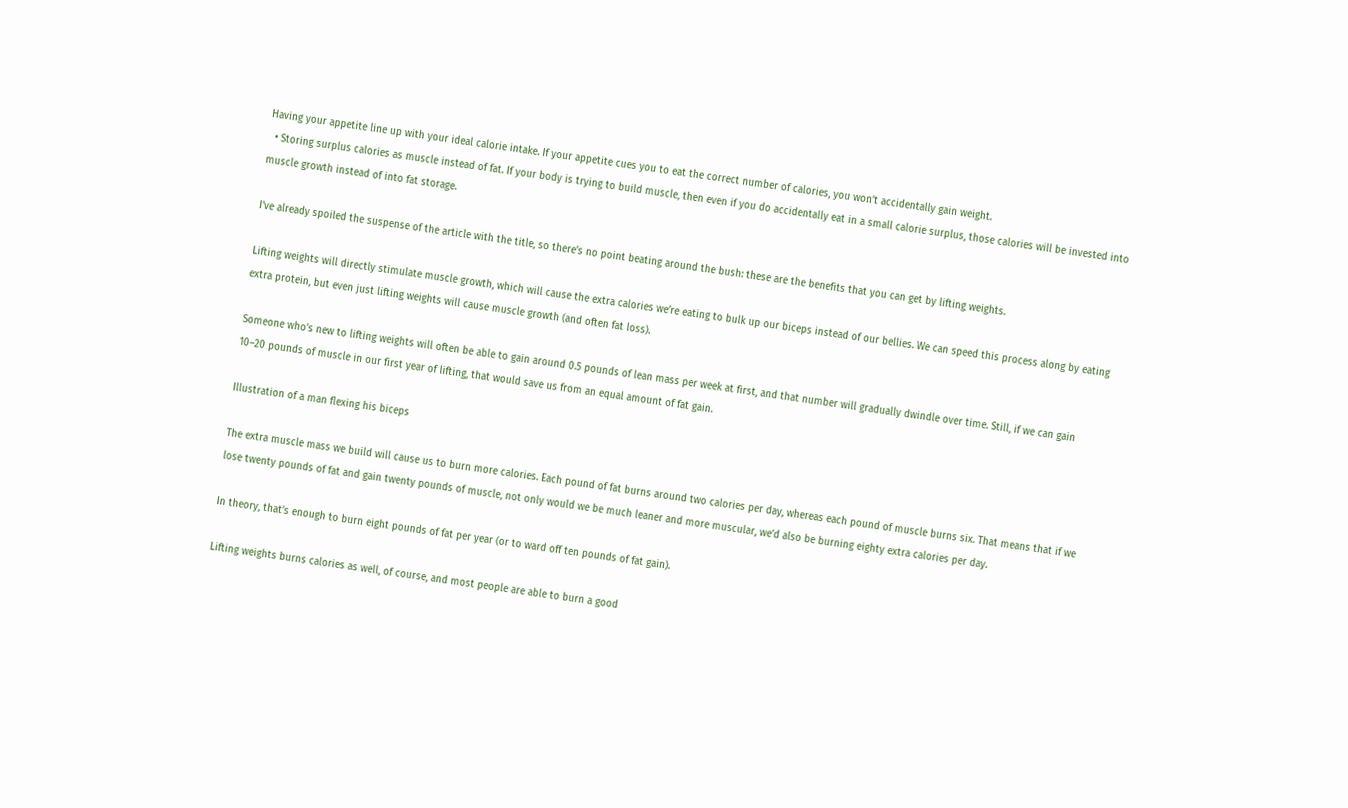Having your appetite line up with your ideal calorie intake. If your appetite cues you to eat the correct number of calories, you won’t accidentally gain weight.
  • Storing surplus calories as muscle instead of fat. If your body is trying to build muscle, then even if you do accidentally eat in a small calorie surplus, those calories will be invested into muscle growth instead of into fat storage.

I’ve already spoiled the suspense of the article with the title, so there’s no point beating around the bush: these are the benefits that you can get by lifting weights.

Lifting weights will directly stimulate muscle growth, which will cause the extra calories we’re eating to bulk up our biceps instead of our bellies. We can speed this process along by eating extra protein, but even just lifting weights will cause muscle growth (and often fat loss).

Someone who’s new to lifting weights will often be able to gain around 0.5 pounds of lean mass per week at first, and that number will gradually dwindle over time. Still, if we can gain 10–20 pounds of muscle in our first year of lifting, that would save us from an equal amount of fat gain.

Illustration of a man flexing his biceps

The extra muscle mass we build will cause us to burn more calories. Each pound of fat burns around two calories per day, whereas each pound of muscle burns six. That means that if we lose twenty pounds of fat and gain twenty pounds of muscle, not only would we be much leaner and more muscular, we’d also be burning eighty extra calories per day.

In theory, that’s enough to burn eight pounds of fat per year (or to ward off ten pounds of fat gain).

Lifting weights burns calories as well, of course, and most people are able to burn a good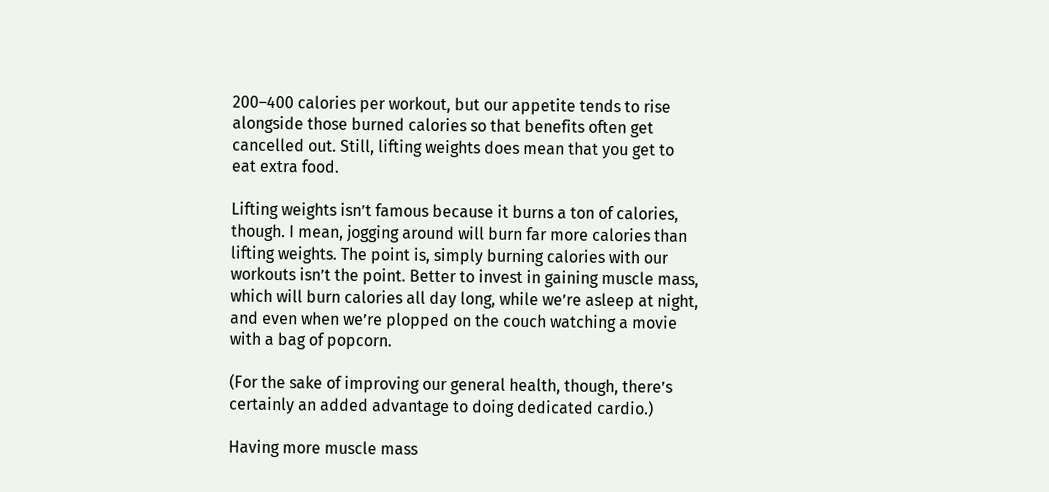200–400 calories per workout, but our appetite tends to rise alongside those burned calories so that benefits often get cancelled out. Still, lifting weights does mean that you get to eat extra food.

Lifting weights isn’t famous because it burns a ton of calories, though. I mean, jogging around will burn far more calories than lifting weights. The point is, simply burning calories with our workouts isn’t the point. Better to invest in gaining muscle mass, which will burn calories all day long, while we’re asleep at night, and even when we’re plopped on the couch watching a movie with a bag of popcorn.

(For the sake of improving our general health, though, there’s certainly an added advantage to doing dedicated cardio.)

Having more muscle mass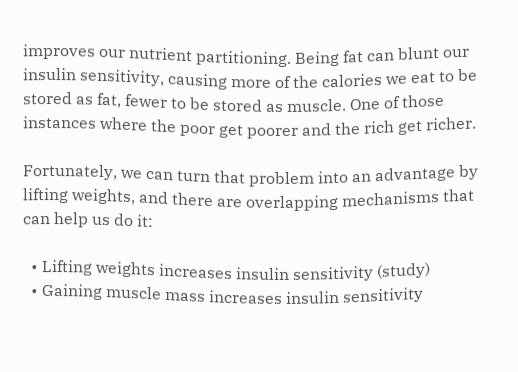improves our nutrient partitioning. Being fat can blunt our insulin sensitivity, causing more of the calories we eat to be stored as fat, fewer to be stored as muscle. One of those instances where the poor get poorer and the rich get richer.

Fortunately, we can turn that problem into an advantage by lifting weights, and there are overlapping mechanisms that can help us do it:

  • Lifting weights increases insulin sensitivity (study)
  • Gaining muscle mass increases insulin sensitivity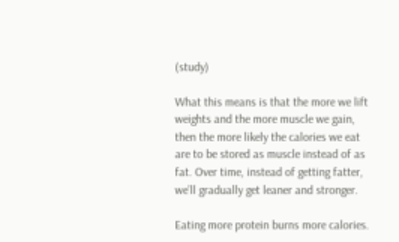(study)

What this means is that the more we lift weights and the more muscle we gain, then the more likely the calories we eat are to be stored as muscle instead of as fat. Over time, instead of getting fatter, we’ll gradually get leaner and stronger.

Eating more protein burns more calories.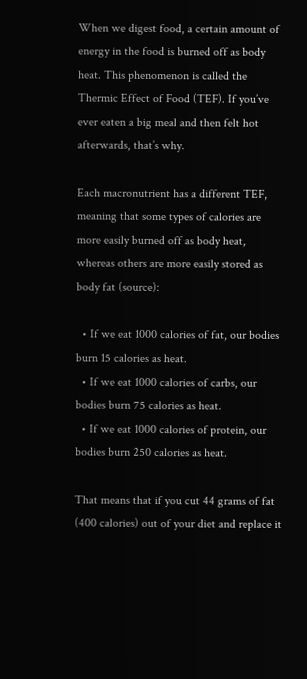When we digest food, a certain amount of energy in the food is burned off as body heat. This phenomenon is called the Thermic Effect of Food (TEF). If you’ve ever eaten a big meal and then felt hot afterwards, that’s why.

Each macronutrient has a different TEF, meaning that some types of calories are more easily burned off as body heat, whereas others are more easily stored as body fat (source):

  • If we eat 1000 calories of fat, our bodies burn 15 calories as heat.
  • If we eat 1000 calories of carbs, our bodies burn 75 calories as heat.
  • If we eat 1000 calories of protein, our bodies burn 250 calories as heat.

That means that if you cut 44 grams of fat (400 calories) out of your diet and replace it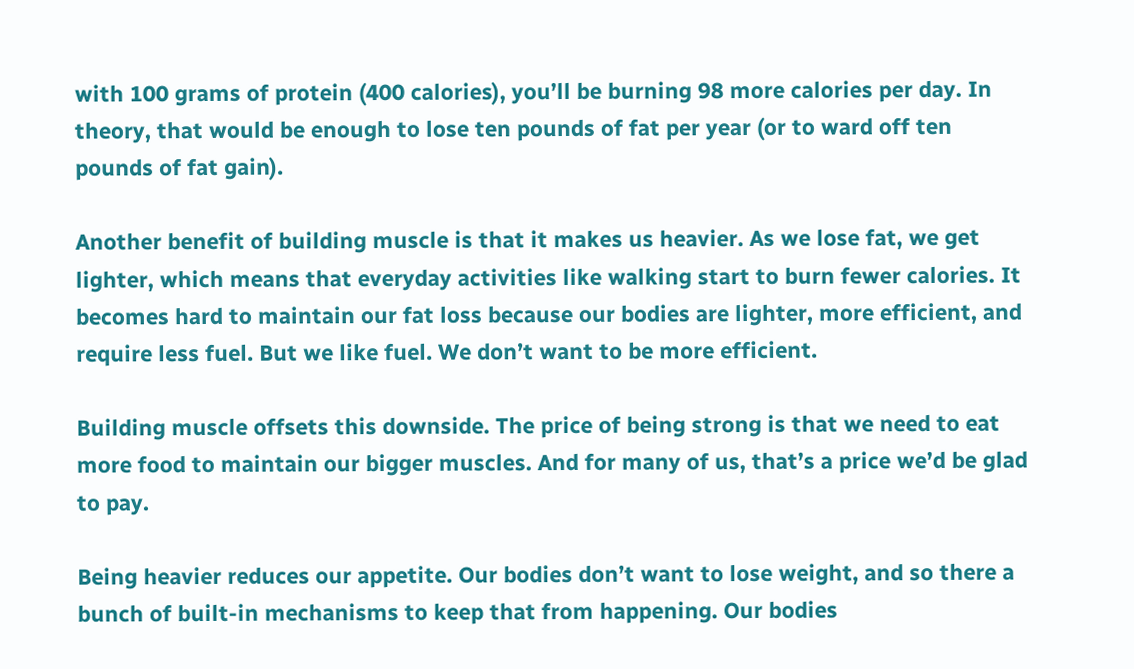with 100 grams of protein (400 calories), you’ll be burning 98 more calories per day. In theory, that would be enough to lose ten pounds of fat per year (or to ward off ten pounds of fat gain).

Another benefit of building muscle is that it makes us heavier. As we lose fat, we get lighter, which means that everyday activities like walking start to burn fewer calories. It becomes hard to maintain our fat loss because our bodies are lighter, more efficient, and require less fuel. But we like fuel. We don’t want to be more efficient.

Building muscle offsets this downside. The price of being strong is that we need to eat more food to maintain our bigger muscles. And for many of us, that’s a price we’d be glad to pay.

Being heavier reduces our appetite. Our bodies don’t want to lose weight, and so there a bunch of built-in mechanisms to keep that from happening. Our bodies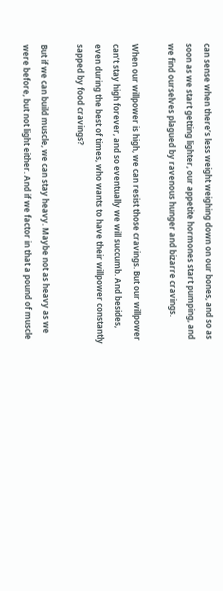can sense when there’s less weight weighing down on our bones, and so as soon as we start getting lighter, our appetite hormones start pumping, and we find ourselves plagued by ravenous hunger and bizarre cravings.

When our willpower is high, we can resist those cravings. But our willpower can’t stay high forever, and so eventually we will succumb. And besides, even during the best of times, who wants to have their willpower constantly sapped by food cravings?

But if we can build muscle, we can stay heavy. Maybe not as heavy as we were before, but not light either. And if we factor in that a pound of muscle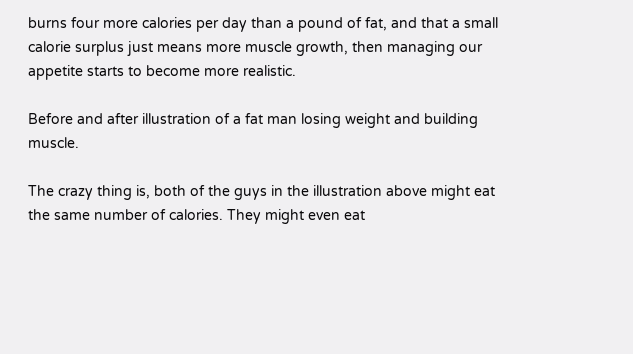burns four more calories per day than a pound of fat, and that a small calorie surplus just means more muscle growth, then managing our appetite starts to become more realistic.

Before and after illustration of a fat man losing weight and building muscle.

The crazy thing is, both of the guys in the illustration above might eat the same number of calories. They might even eat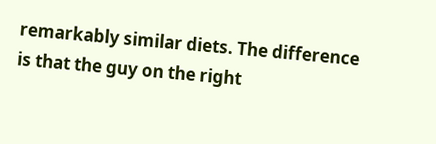remarkably similar diets. The difference is that the guy on the right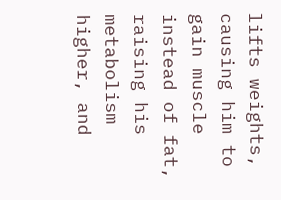lifts weights, causing him to gain muscle instead of fat, raising his metabolism higher, and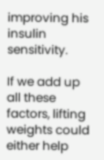improving his insulin sensitivity.

If we add up all these factors, lifting weights could either help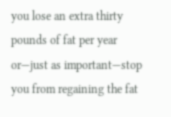you lose an extra thirty pounds of fat per year or—just as important—stop you from regaining the fat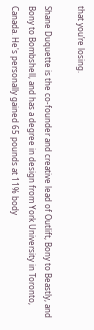that you’re losing.

Shane Duquette is the co-founder and creative lead of Outlift, Bony to Beastly, and Bony to Bombshell, and has a degree in design from York University in Toronto, Canada. He's personally gained 65 pounds at 11% body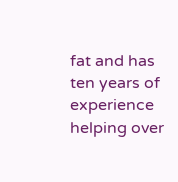fat and has ten years of experience helping over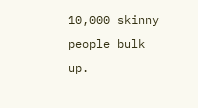10,000 skinny people bulk up.